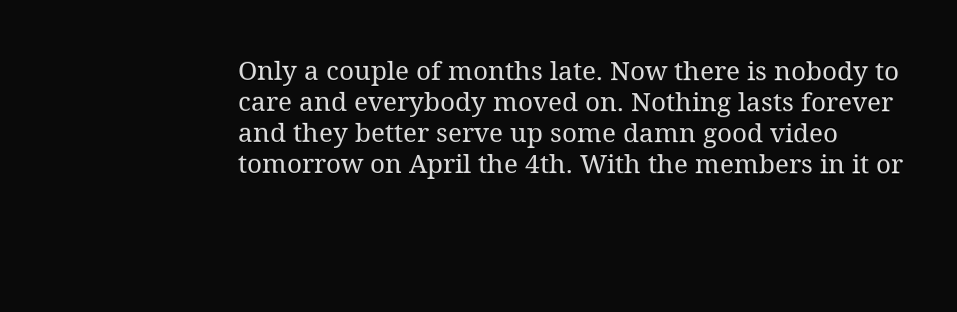Only a couple of months late. Now there is nobody to care and everybody moved on. Nothing lasts forever and they better serve up some damn good video tomorrow on April the 4th. With the members in it or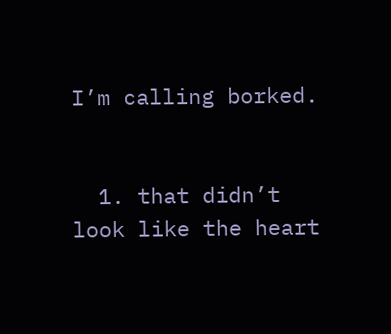I’m calling borked.


  1. that didn’t look like the heart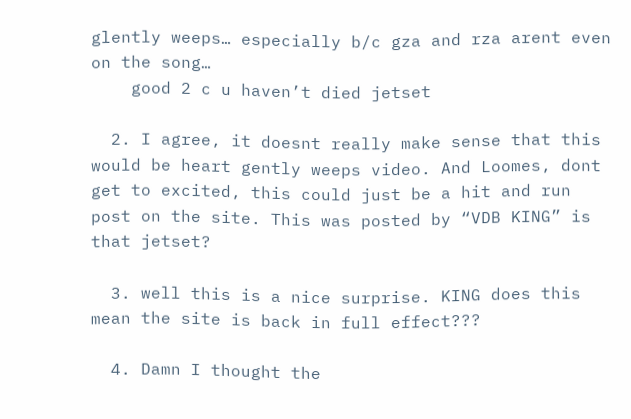glently weeps… especially b/c gza and rza arent even on the song…
    good 2 c u haven’t died jetset

  2. I agree, it doesnt really make sense that this would be heart gently weeps video. And Loomes, dont get to excited, this could just be a hit and run post on the site. This was posted by “VDB KING” is that jetset?

  3. well this is a nice surprise. KING does this mean the site is back in full effect???

  4. Damn I thought the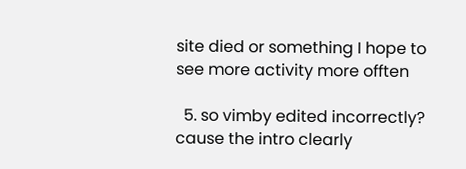site died or something I hope to see more activity more offten

  5. so vimby edited incorrectly? cause the intro clearly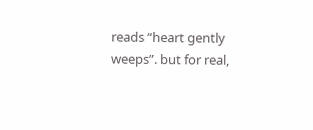reads “heart gently weeps”. but for real,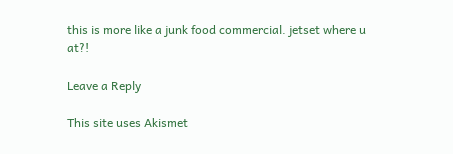this is more like a junk food commercial. jetset where u at?!

Leave a Reply

This site uses Akismet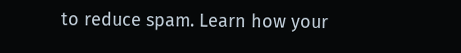to reduce spam. Learn how your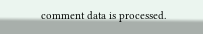comment data is processed.